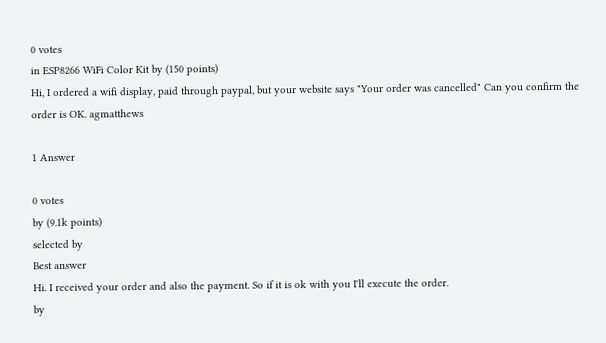0 votes
in ESP8266 WiFi Color Kit by (150 points)
Hi, I ordered a wifi display, paid through paypal, but your website says "Your order was cancelled" Can you confirm the order is OK. agmatthews

1 Answer

0 votes
by (9.1k points)
selected by
Best answer
Hi. I received your order and also the payment. So if it is ok with you I'll execute the order.
by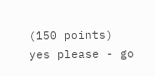(150 points)
yes please - go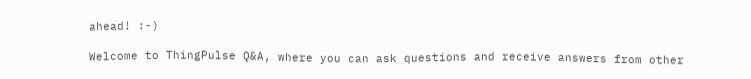ahead! :-)

Welcome to ThingPulse Q&A, where you can ask questions and receive answers from other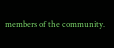members of the community.